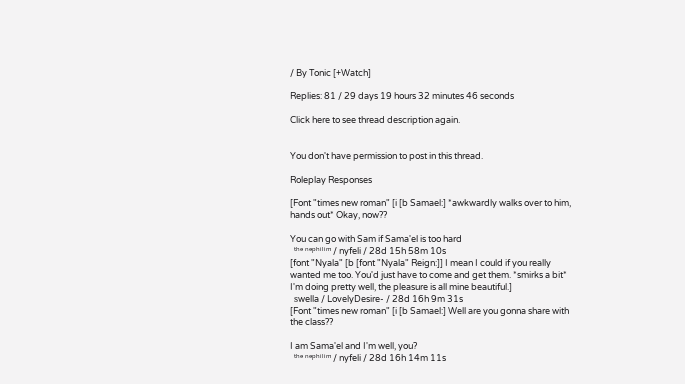/ By Tonic [+Watch]

Replies: 81 / 29 days 19 hours 32 minutes 46 seconds

Click here to see thread description again.


You don't have permission to post in this thread.

Roleplay Responses

[Font "times new roman" [i [b Samael:] *awkwardly walks over to him, hands out* Okay, now??

You can go with Sam if Sama'el is too hard
  ᵗʰᵉ ⁿᵉᵖʰⁱˡⁱᵐ / nyfeli / 28d 15h 58m 10s
[font "Nyala" [b [font "Nyala" Reign:]] I mean I could if you really wanted me too. You'd just have to come and get them. *smirks a bit* I'm doing pretty well, the pleasure is all mine beautiful.]
  ѕwella / LovelyDesire- / 28d 16h 9m 31s
[Font "times new roman" [i [b Samael:] Well are you gonna share with the class??

I am Sama'el and I'm well, you?
  ᵗʰᵉ ⁿᵉᵖʰⁱˡⁱᵐ / nyfeli / 28d 16h 14m 11s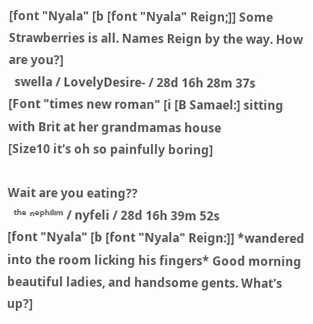[font "Nyala" [b [font "Nyala" Reign;]] Some Strawberries is all. Names Reign by the way. How are you?]
  ѕwella / LovelyDesire- / 28d 16h 28m 37s
[Font "times new roman" [i [B Samael:] sitting with Brit at her grandmamas house
[Size10 it's oh so painfully boring]

Wait are you eating??
  ᵗʰᵉ ⁿᵉᵖʰⁱˡⁱᵐ / nyfeli / 28d 16h 39m 52s
[font "Nyala" [b [font "Nyala" Reign:]] *wandered into the room licking his fingers* Good morning beautiful ladies, and handsome gents. What's up?]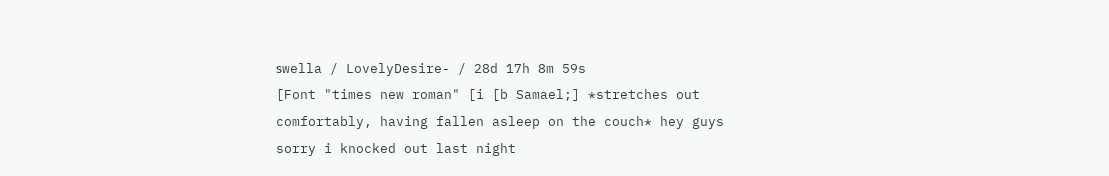ѕwella / LovelyDesire- / 28d 17h 8m 59s
[Font "times new roman" [i [b Samael;] *stretches out comfortably, having fallen asleep on the couch* hey guys sorry i knocked out last night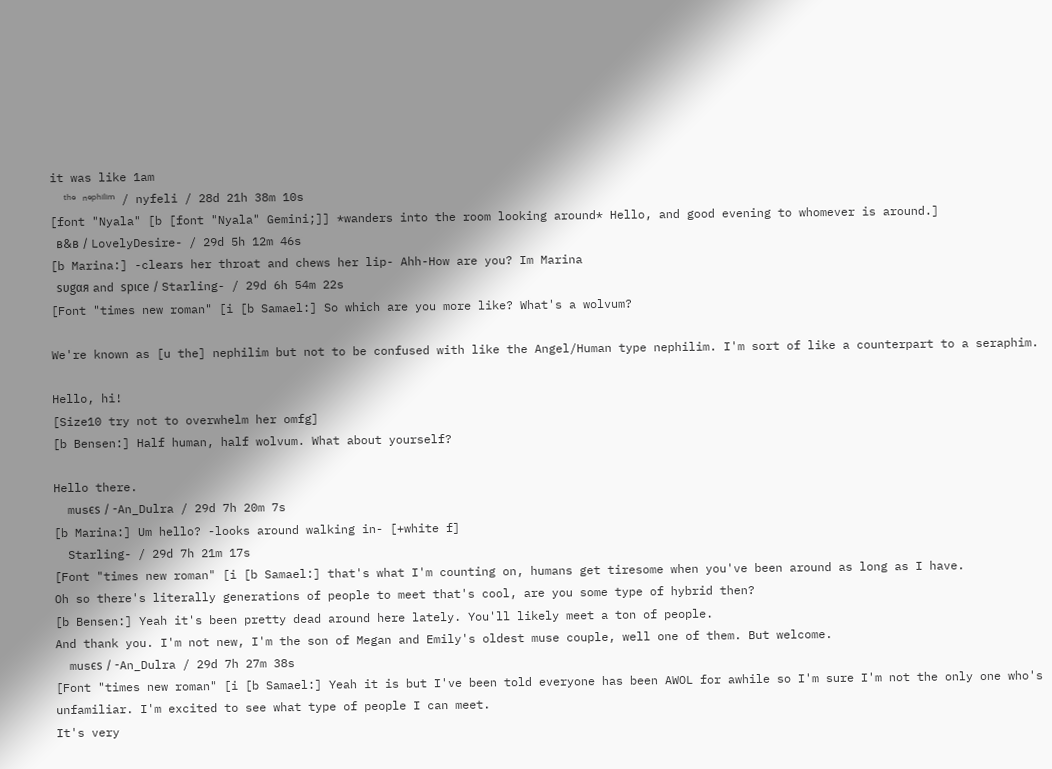it was like 1am
  ᵗʰᵉ ⁿᵉᵖʰⁱˡⁱᵐ / nyfeli / 28d 21h 38m 10s
[font "Nyala" [b [font "Nyala" Gemini;]] *wanders into the room looking around* Hello, and good evening to whomever is around.]
  в&в / LovelyDesire- / 29d 5h 12m 46s
[b Marina:] -clears her throat and chews her lip- Ahh-How are you? Im Marina
  ѕυgαя and ѕpιce / Starling- / 29d 6h 54m 22s
[Font "times new roman" [i [b Samael:] So which are you more like? What's a wolvum?

We're known as [u the] nephilim but not to be confused with like the Angel/Human type nephilim. I'm sort of like a counterpart to a seraphim.

Hello, hi!
[Size10 try not to overwhelm her omfg]
[b Bensen:] Half human, half wolvum. What about yourself?

Hello there.
  musєs / -An_Dulra / 29d 7h 20m 7s
[b Marina:] Um hello? -looks around walking in- [+white f]
  Starling- / 29d 7h 21m 17s
[Font "times new roman" [i [b Samael:] that's what I'm counting on, humans get tiresome when you've been around as long as I have.
Oh so there's literally generations of people to meet that's cool, are you some type of hybrid then?
[b Bensen:] Yeah it's been pretty dead around here lately. You'll likely meet a ton of people.
And thank you. I'm not new, I'm the son of Megan and Emily's oldest muse couple, well one of them. But welcome.
  musєs / -An_Dulra / 29d 7h 27m 38s
[Font "times new roman" [i [b Samael:] Yeah it is but I've been told everyone has been AWOL for awhile so I'm sure I'm not the only one who's unfamiliar. I'm excited to see what type of people I can meet.
It's very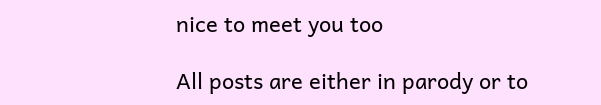nice to meet you too

All posts are either in parody or to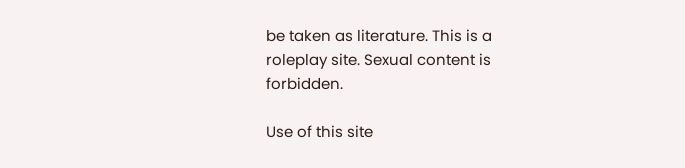be taken as literature. This is a roleplay site. Sexual content is forbidden.

Use of this site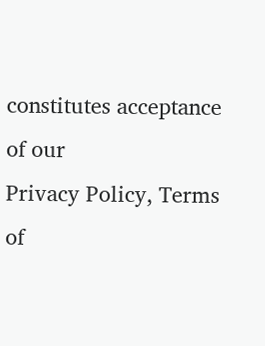constitutes acceptance of our
Privacy Policy, Terms of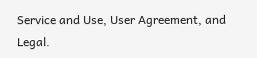Service and Use, User Agreement, and Legal.